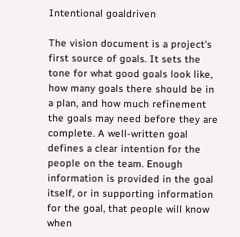Intentional goaldriven

The vision document is a project's first source of goals. It sets the tone for what good goals look like, how many goals there should be in a plan, and how much refinement the goals may need before they are complete. A well-written goal defines a clear intention for the people on the team. Enough information is provided in the goal itself, or in supporting information for the goal, that people will know when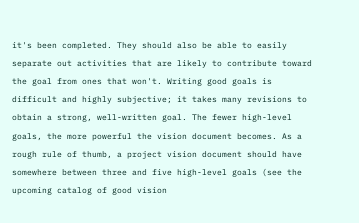it's been completed. They should also be able to easily separate out activities that are likely to contribute toward the goal from ones that won't. Writing good goals is difficult and highly subjective; it takes many revisions to obtain a strong, well-written goal. The fewer high-level goals, the more powerful the vision document becomes. As a rough rule of thumb, a project vision document should have somewhere between three and five high-level goals (see the upcoming catalog of good vision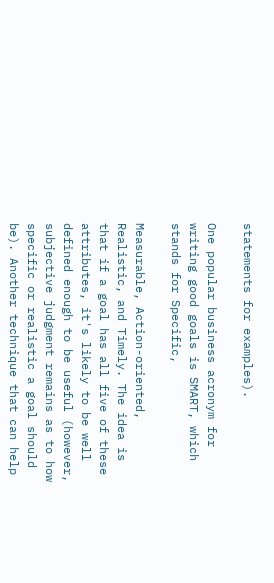statements for examples).

One popular business acronym for writing good goals is SMART, which stands for Specific,

Measurable, Action-oriented, Realistic, and Timely. The idea is that if a goal has all five of these attributes, it's likely to be well defined enough to be useful (however, subjective judgment remains as to how specific or realistic a goal should be). Another technique that can help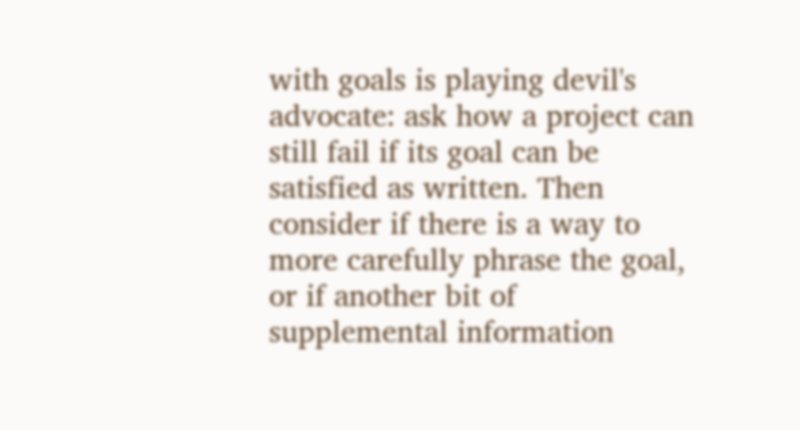with goals is playing devil's advocate: ask how a project can still fail if its goal can be satisfied as written. Then consider if there is a way to more carefully phrase the goal, or if another bit of supplemental information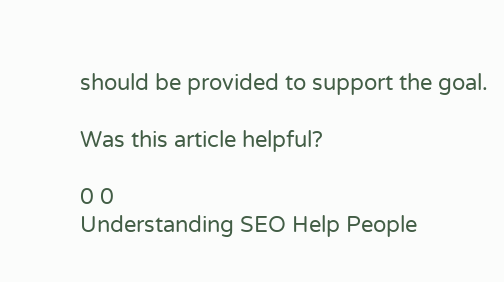should be provided to support the goal.

Was this article helpful?

0 0
Understanding SEO Help People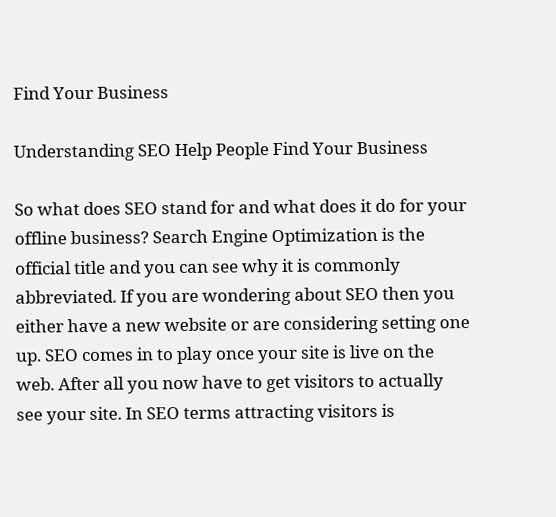Find Your Business

Understanding SEO Help People Find Your Business

So what does SEO stand for and what does it do for your offline business? Search Engine Optimization is the official title and you can see why it is commonly abbreviated. If you are wondering about SEO then you either have a new website or are considering setting one up. SEO comes in to play once your site is live on the web. After all you now have to get visitors to actually see your site. In SEO terms attracting visitors is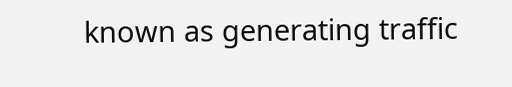known as generating traffic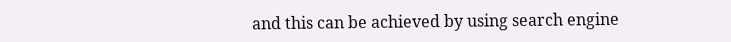and this can be achieved by using search engine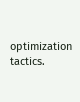optimization tactics.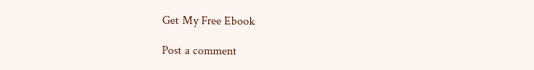Get My Free Ebook

Post a comment